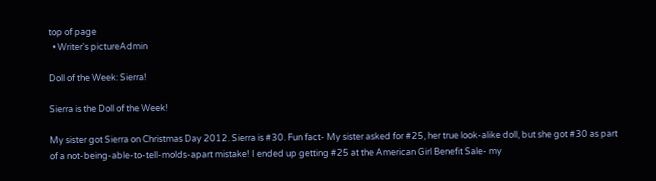top of page
  • Writer's pictureAdmin

Doll of the Week: Sierra!

Sierra is the Doll of the Week!

My sister got Sierra on Christmas Day 2012. Sierra is #30. Fun fact- My sister asked for #25, her true look-alike doll, but she got #30 as part of a not-being-able-to-tell-molds-apart mistake! I ended up getting #25 at the American Girl Benefit Sale- my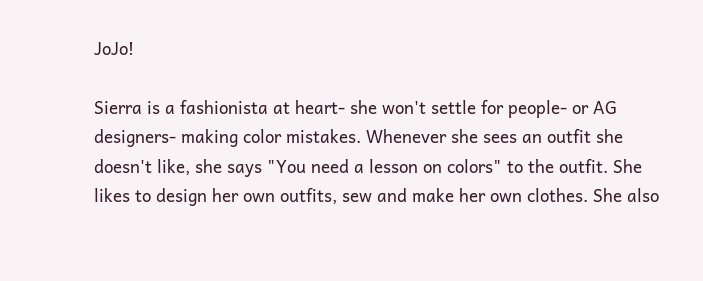JoJo!

Sierra is a fashionista at heart- she won't settle for people- or AG designers- making color mistakes. Whenever she sees an outfit she doesn't like, she says "You need a lesson on colors" to the outfit. She likes to design her own outfits, sew and make her own clothes. She also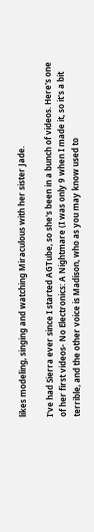likes modeling, singing and watching Miraculous with her sister Jade.

I've had Sierra ever since I started AGTube, so she's been in a bunch of videos. Here's one of her first videos- No Electronics: A Nightmare (I was only 9 when I made it, so it's a bit terrible, and the other voice is Madison, who as you may know used to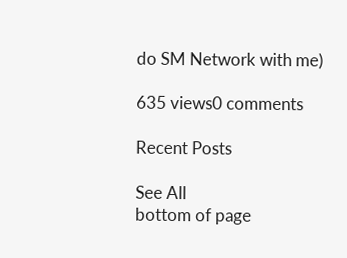do SM Network with me)

635 views0 comments

Recent Posts

See All
bottom of page